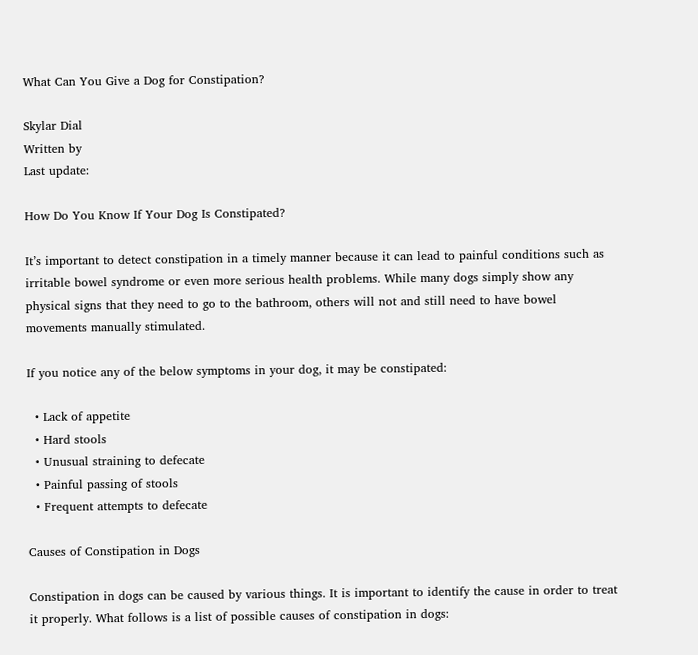What Can You Give a Dog for Constipation?

Skylar Dial
Written by
Last update:

How Do You Know If Your Dog Is Constipated?

It’s important to detect constipation in a timely manner because it can lead to painful conditions such as irritable bowel syndrome or even more serious health problems. While many dogs simply show any physical signs that they need to go to the bathroom, others will not and still need to have bowel movements manually stimulated.

If you notice any of the below symptoms in your dog, it may be constipated:

  • Lack of appetite
  • Hard stools
  • Unusual straining to defecate
  • Painful passing of stools
  • Frequent attempts to defecate

Causes of Constipation in Dogs

Constipation in dogs can be caused by various things. It is important to identify the cause in order to treat it properly. What follows is a list of possible causes of constipation in dogs: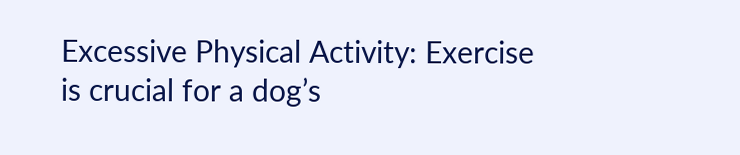Excessive Physical Activity: Exercise is crucial for a dog’s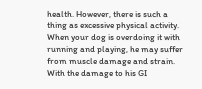health. However, there is such a thing as excessive physical activity. When your dog is overdoing it with running and playing, he may suffer from muscle damage and strain. With the damage to his GI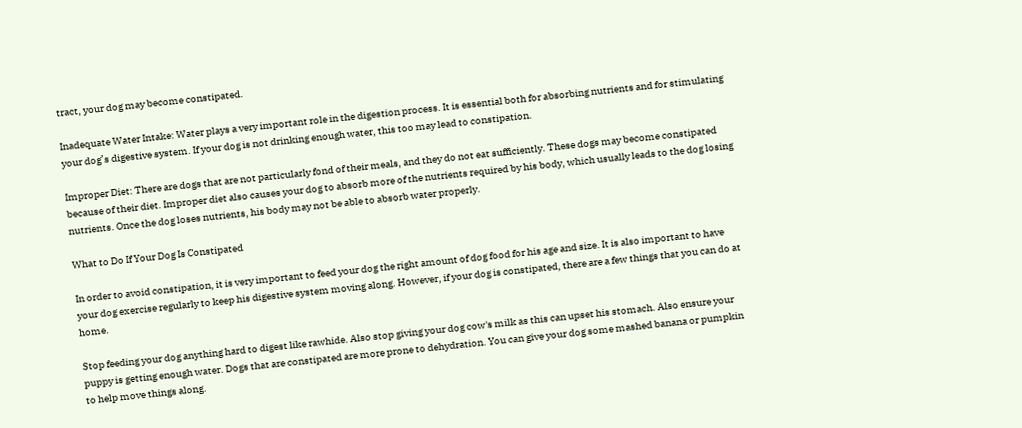tract, your dog may become constipated.

Inadequate Water Intake: Water plays a very important role in the digestion process. It is essential both for absorbing nutrients and for stimulating your dog’s digestive system. If your dog is not drinking enough water, this too may lead to constipation.

Improper Diet: There are dogs that are not particularly fond of their meals, and they do not eat sufficiently. These dogs may become constipated because of their diet. Improper diet also causes your dog to absorb more of the nutrients required by his body, which usually leads to the dog losing nutrients. Once the dog loses nutrients, his body may not be able to absorb water properly.

What to Do If Your Dog Is Constipated

In order to avoid constipation, it is very important to feed your dog the right amount of dog food for his age and size. It is also important to have your dog exercise regularly to keep his digestive system moving along. However, if your dog is constipated, there are a few things that you can do at home.

Stop feeding your dog anything hard to digest like rawhide. Also stop giving your dog cow's milk as this can upset his stomach. Also ensure your puppy is getting enough water. Dogs that are constipated are more prone to dehydration. You can give your dog some mashed banana or pumpkin to help move things along.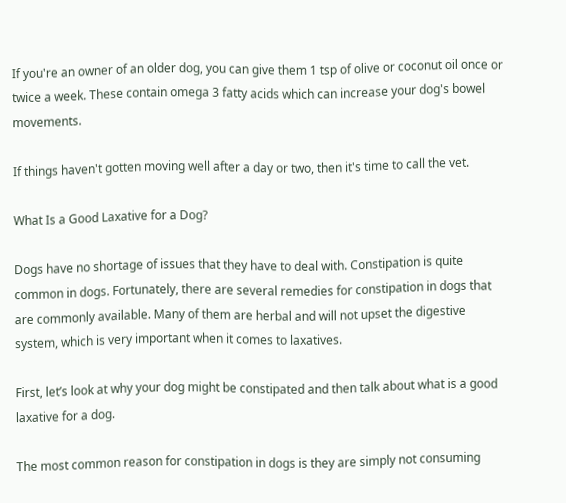If you're an owner of an older dog, you can give them 1 tsp of olive or coconut oil once or twice a week. These contain omega 3 fatty acids which can increase your dog's bowel movements.

If things haven't gotten moving well after a day or two, then it's time to call the vet.

What Is a Good Laxative for a Dog?

Dogs have no shortage of issues that they have to deal with. Constipation is quite common in dogs. Fortunately, there are several remedies for constipation in dogs that are commonly available. Many of them are herbal and will not upset the digestive system, which is very important when it comes to laxatives.

First, let’s look at why your dog might be constipated and then talk about what is a good laxative for a dog.

The most common reason for constipation in dogs is they are simply not consuming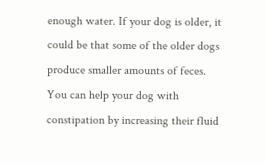enough water. If your dog is older, it could be that some of the older dogs produce smaller amounts of feces. You can help your dog with constipation by increasing their fluid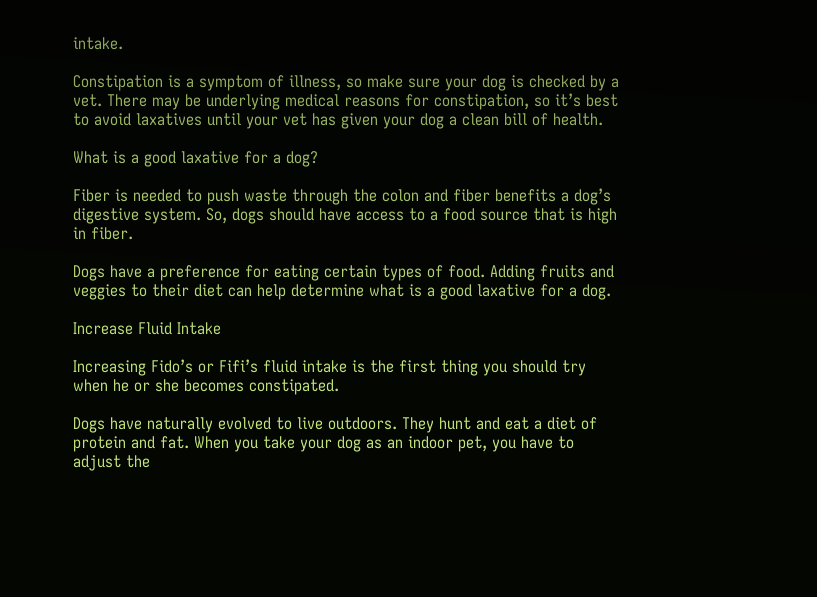intake.

Constipation is a symptom of illness, so make sure your dog is checked by a vet. There may be underlying medical reasons for constipation, so it’s best to avoid laxatives until your vet has given your dog a clean bill of health.

What is a good laxative for a dog?

Fiber is needed to push waste through the colon and fiber benefits a dog’s digestive system. So, dogs should have access to a food source that is high in fiber.

Dogs have a preference for eating certain types of food. Adding fruits and veggies to their diet can help determine what is a good laxative for a dog.

Increase Fluid Intake

Increasing Fido’s or Fifi’s fluid intake is the first thing you should try when he or she becomes constipated.

Dogs have naturally evolved to live outdoors. They hunt and eat a diet of protein and fat. When you take your dog as an indoor pet, you have to adjust the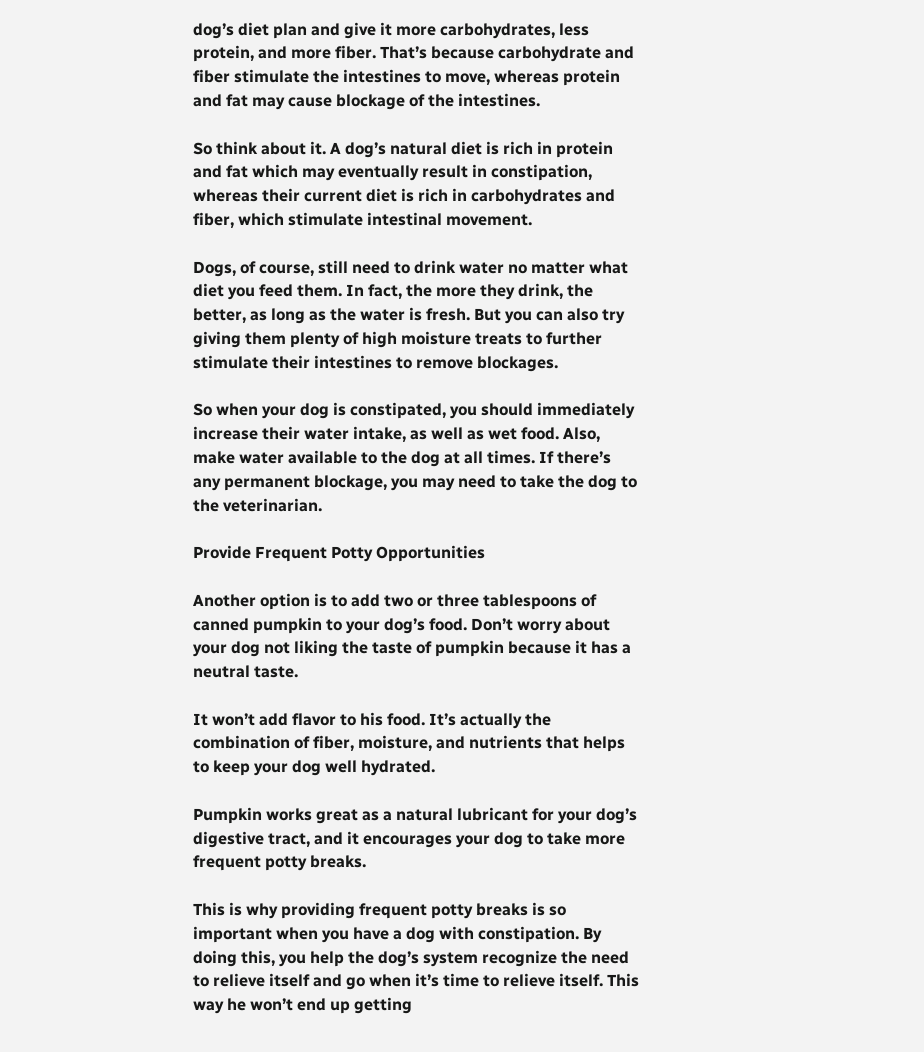dog’s diet plan and give it more carbohydrates, less protein, and more fiber. That’s because carbohydrate and fiber stimulate the intestines to move, whereas protein and fat may cause blockage of the intestines.

So think about it. A dog’s natural diet is rich in protein and fat which may eventually result in constipation, whereas their current diet is rich in carbohydrates and fiber, which stimulate intestinal movement.

Dogs, of course, still need to drink water no matter what diet you feed them. In fact, the more they drink, the better, as long as the water is fresh. But you can also try giving them plenty of high moisture treats to further stimulate their intestines to remove blockages.

So when your dog is constipated, you should immediately increase their water intake, as well as wet food. Also, make water available to the dog at all times. If there’s any permanent blockage, you may need to take the dog to the veterinarian.

Provide Frequent Potty Opportunities

Another option is to add two or three tablespoons of canned pumpkin to your dog’s food. Don’t worry about your dog not liking the taste of pumpkin because it has a neutral taste.

It won’t add flavor to his food. It’s actually the combination of fiber, moisture, and nutrients that helps to keep your dog well hydrated.

Pumpkin works great as a natural lubricant for your dog’s digestive tract, and it encourages your dog to take more frequent potty breaks.

This is why providing frequent potty breaks is so important when you have a dog with constipation. By doing this, you help the dog’s system recognize the need to relieve itself and go when it’s time to relieve itself. This way he won’t end up getting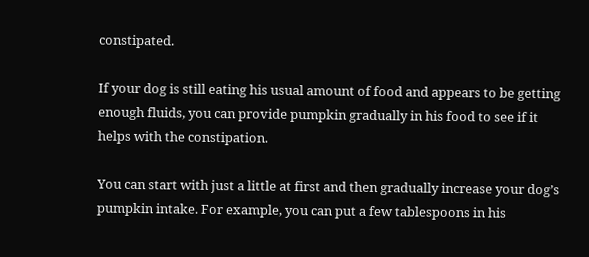constipated.

If your dog is still eating his usual amount of food and appears to be getting enough fluids, you can provide pumpkin gradually in his food to see if it helps with the constipation.

You can start with just a little at first and then gradually increase your dog’s pumpkin intake. For example, you can put a few tablespoons in his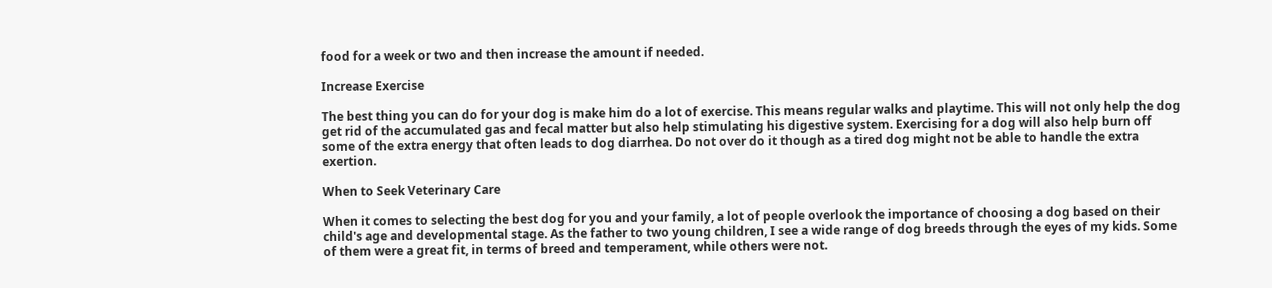food for a week or two and then increase the amount if needed.

Increase Exercise

The best thing you can do for your dog is make him do a lot of exercise. This means regular walks and playtime. This will not only help the dog get rid of the accumulated gas and fecal matter but also help stimulating his digestive system. Exercising for a dog will also help burn off some of the extra energy that often leads to dog diarrhea. Do not over do it though as a tired dog might not be able to handle the extra exertion.

When to Seek Veterinary Care

When it comes to selecting the best dog for you and your family, a lot of people overlook the importance of choosing a dog based on their child's age and developmental stage. As the father to two young children, I see a wide range of dog breeds through the eyes of my kids. Some of them were a great fit, in terms of breed and temperament, while others were not.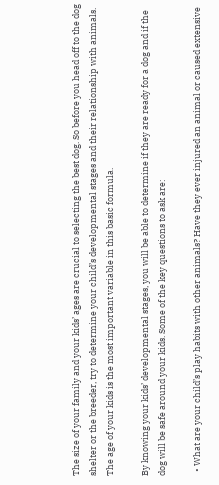The size of your family and your kids’ ages are crucial to selecting the best dog. So before you head off to the dog shelter or the breeder, try to determine your child’s developmental stages and their relationship with animals. The age of your kids is the most important variable in this basic formula.

By knowing your kids’ developmental stages, you will be able to determine if they are ready for a dog and if the dog will be safe around your kids. Some of the key questions to ask are:

  • What are your child’s play habits with other animals? Have they ever injured an animal or caused extensive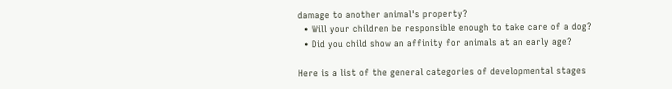damage to another animal's property?
  • Will your children be responsible enough to take care of a dog?
  • Did you child show an affinity for animals at an early age?

Here is a list of the general categories of developmental stages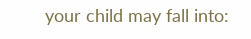your child may fall into: